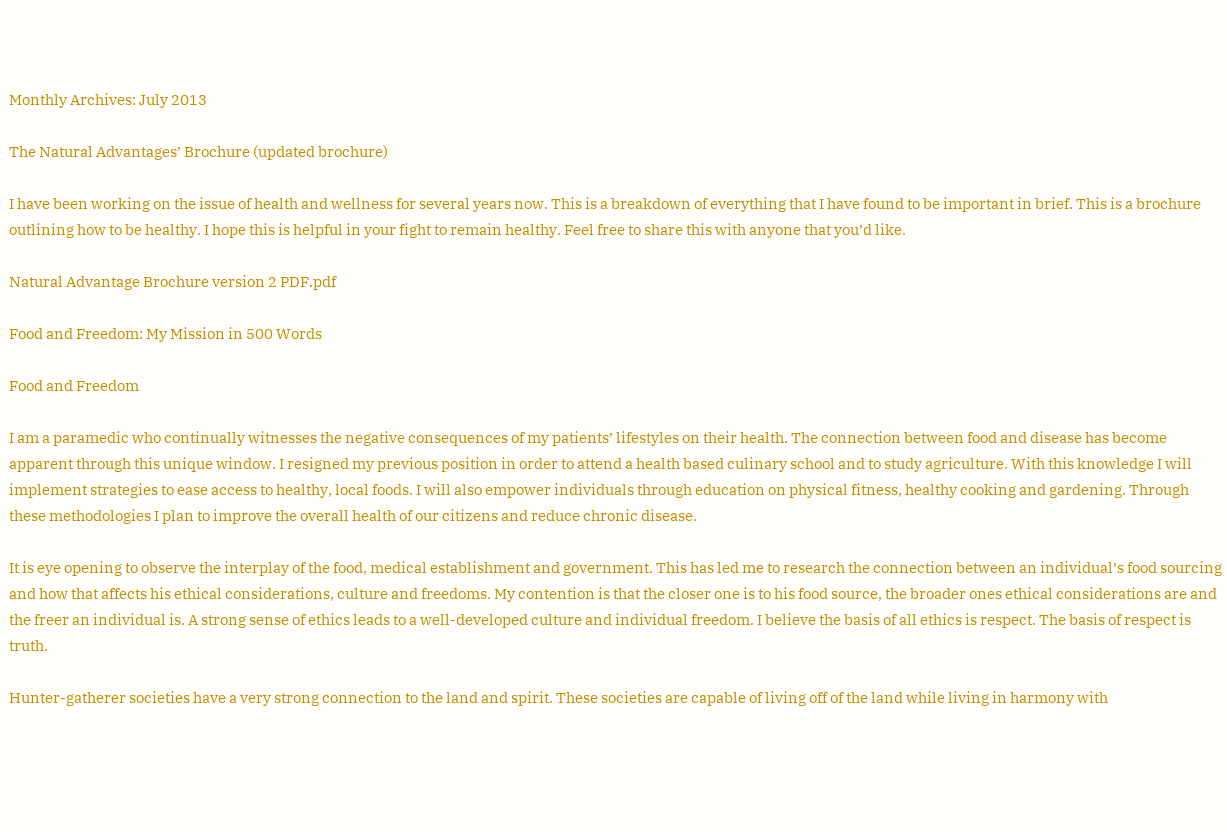Monthly Archives: July 2013

The Natural Advantages’ Brochure (updated brochure)

I have been working on the issue of health and wellness for several years now. This is a breakdown of everything that I have found to be important in brief. This is a brochure outlining how to be healthy. I hope this is helpful in your fight to remain healthy. Feel free to share this with anyone that you’d like.

Natural Advantage Brochure version 2 PDF.pdf

Food and Freedom: My Mission in 500 Words

Food and Freedom

I am a paramedic who continually witnesses the negative consequences of my patients’ lifestyles on their health. The connection between food and disease has become apparent through this unique window. I resigned my previous position in order to attend a health based culinary school and to study agriculture. With this knowledge I will implement strategies to ease access to healthy, local foods. I will also empower individuals through education on physical fitness, healthy cooking and gardening. Through these methodologies I plan to improve the overall health of our citizens and reduce chronic disease.

It is eye opening to observe the interplay of the food, medical establishment and government. This has led me to research the connection between an individual’s food sourcing and how that affects his ethical considerations, culture and freedoms. My contention is that the closer one is to his food source, the broader ones ethical considerations are and the freer an individual is. A strong sense of ethics leads to a well-developed culture and individual freedom. I believe the basis of all ethics is respect. The basis of respect is truth.

Hunter-gatherer societies have a very strong connection to the land and spirit. These societies are capable of living off of the land while living in harmony with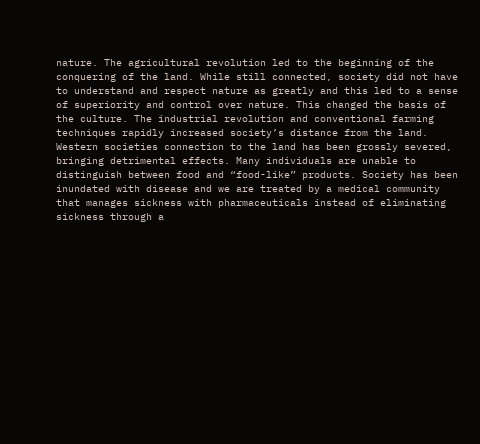nature. The agricultural revolution led to the beginning of the conquering of the land. While still connected, society did not have to understand and respect nature as greatly and this led to a sense of superiority and control over nature. This changed the basis of the culture. The industrial revolution and conventional farming techniques rapidly increased society’s distance from the land. Western societies connection to the land has been grossly severed, bringing detrimental effects. Many individuals are unable to distinguish between food and “food-like” products. Society has been inundated with disease and we are treated by a medical community that manages sickness with pharmaceuticals instead of eliminating sickness through a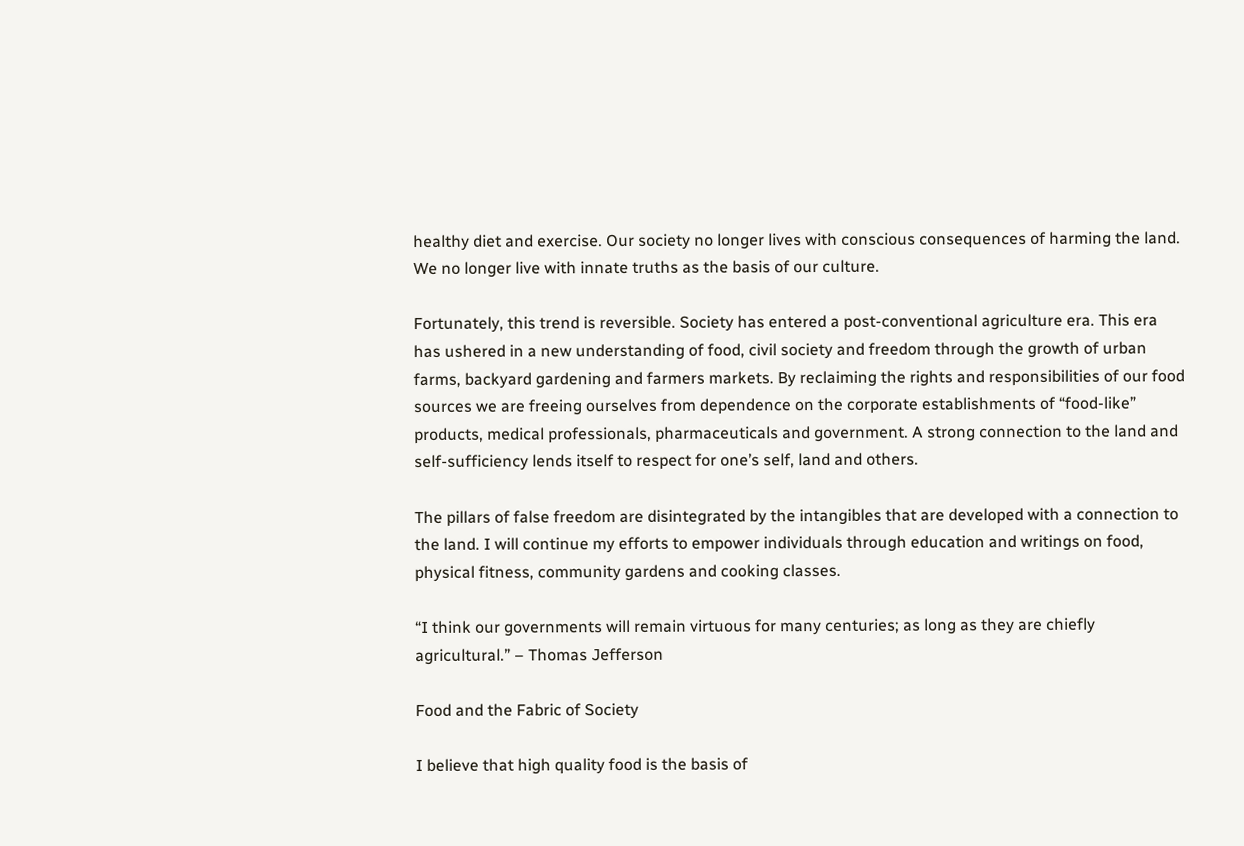healthy diet and exercise. Our society no longer lives with conscious consequences of harming the land. We no longer live with innate truths as the basis of our culture.

Fortunately, this trend is reversible. Society has entered a post-conventional agriculture era. This era has ushered in a new understanding of food, civil society and freedom through the growth of urban farms, backyard gardening and farmers markets. By reclaiming the rights and responsibilities of our food sources we are freeing ourselves from dependence on the corporate establishments of “food-like” products, medical professionals, pharmaceuticals and government. A strong connection to the land and self-sufficiency lends itself to respect for one’s self, land and others.

The pillars of false freedom are disintegrated by the intangibles that are developed with a connection to the land. I will continue my efforts to empower individuals through education and writings on food, physical fitness, community gardens and cooking classes.

“I think our governments will remain virtuous for many centuries; as long as they are chiefly agricultural.” – Thomas Jefferson

Food and the Fabric of Society

I believe that high quality food is the basis of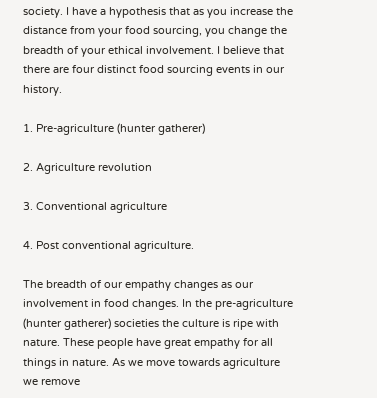society. I have a hypothesis that as you increase the distance from your food sourcing, you change the breadth of your ethical involvement. I believe that there are four distinct food sourcing events in our history.

1. Pre-agriculture (hunter gatherer)

2. Agriculture revolution

3. Conventional agriculture

4. Post conventional agriculture.

The breadth of our empathy changes as our involvement in food changes. In the pre-agriculture (hunter gatherer) societies the culture is ripe with nature. These people have great empathy for all things in nature. As we move towards agriculture we remove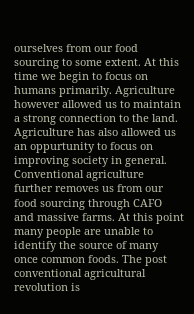ourselves from our food sourcing to some extent. At this time we begin to focus on humans primarily. Agriculture however allowed us to maintain a strong connection to the land. Agriculture has also allowed us an oppurtunity to focus on improving society in general. Conventional agriculture further removes us from our food sourcing through CAFO and massive farms. At this point many people are unable to identify the source of many once common foods. The post conventional agricultural revolution is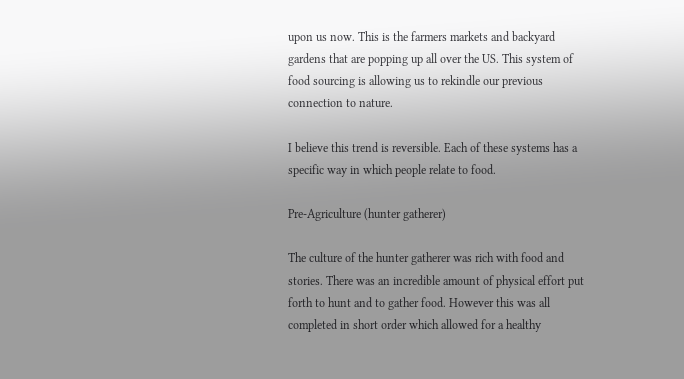upon us now. This is the farmers markets and backyard gardens that are popping up all over the US. This system of food sourcing is allowing us to rekindle our previous connection to nature.

I believe this trend is reversible. Each of these systems has a specific way in which people relate to food.

Pre-Agriculture (hunter gatherer)

The culture of the hunter gatherer was rich with food and stories. There was an incredible amount of physical effort put forth to hunt and to gather food. However this was all completed in short order which allowed for a healthy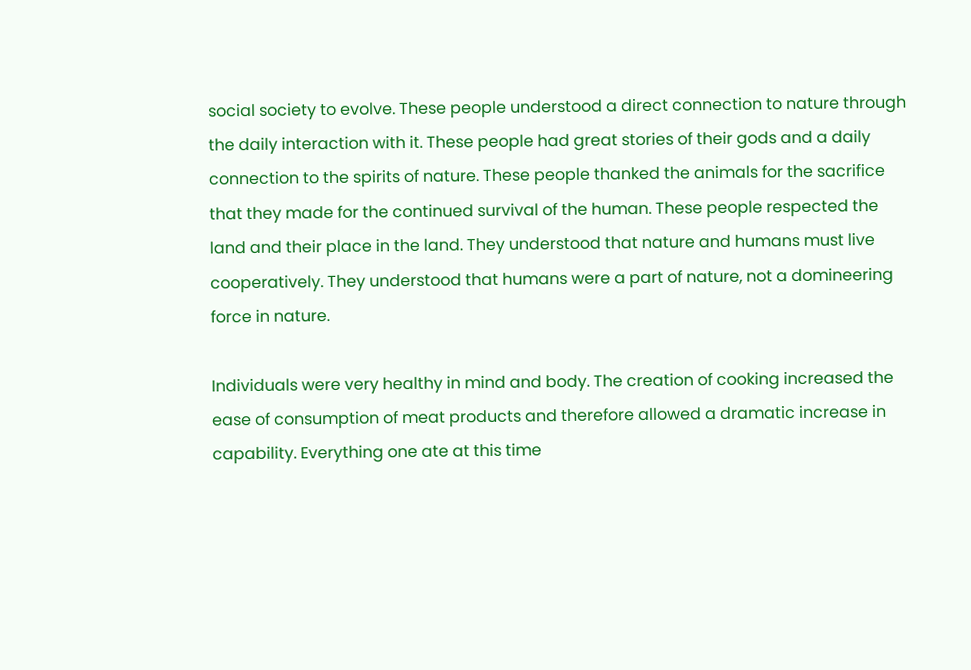social society to evolve. These people understood a direct connection to nature through the daily interaction with it. These people had great stories of their gods and a daily connection to the spirits of nature. These people thanked the animals for the sacrifice that they made for the continued survival of the human. These people respected the land and their place in the land. They understood that nature and humans must live cooperatively. They understood that humans were a part of nature, not a domineering force in nature.

Individuals were very healthy in mind and body. The creation of cooking increased the ease of consumption of meat products and therefore allowed a dramatic increase in capability. Everything one ate at this time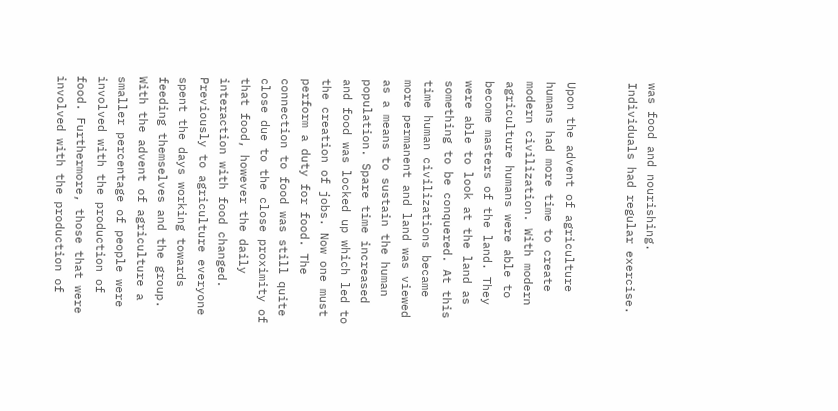was food and nourishing. Individuals had regular exercise.


Upon the advent of agriculture humans had more time to create modern civilization. With modern agriculture humans were able to become masters of the land. They were able to look at the land as something to be conquered. At this time human civilizations became more permanent and land was viewed as a means to sustain the human population. Spare time increased and food was locked up which led to the creation of jobs. Now one must perform a duty for food. The connection to food was still quite close due to the close proximity of that food, however the daily interaction with food changed. Previously to agriculture everyone spent the days working towards feeding themselves and the group. With the advent of agriculture a smaller percentage of people were involved with the production of food. Furthermore, those that were involved with the production of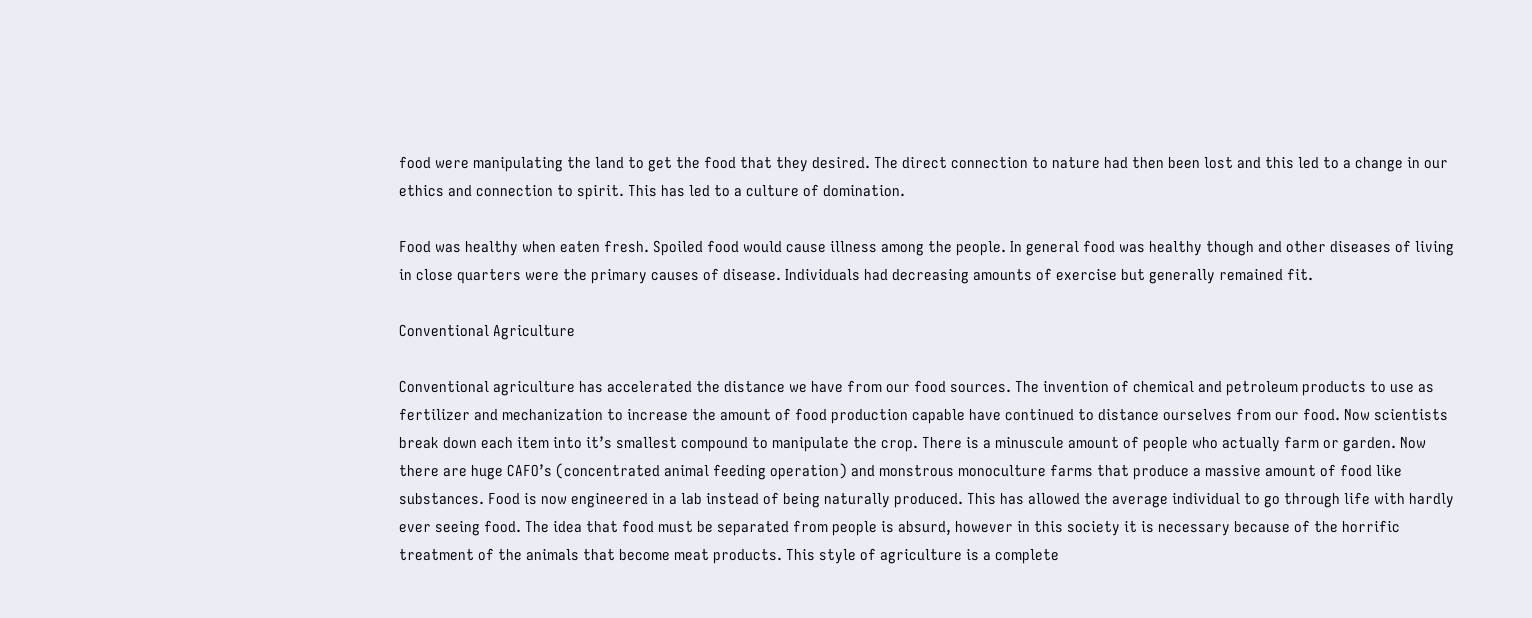food were manipulating the land to get the food that they desired. The direct connection to nature had then been lost and this led to a change in our ethics and connection to spirit. This has led to a culture of domination.

Food was healthy when eaten fresh. Spoiled food would cause illness among the people. In general food was healthy though and other diseases of living in close quarters were the primary causes of disease. Individuals had decreasing amounts of exercise but generally remained fit.

Conventional Agriculture

Conventional agriculture has accelerated the distance we have from our food sources. The invention of chemical and petroleum products to use as fertilizer and mechanization to increase the amount of food production capable have continued to distance ourselves from our food. Now scientists break down each item into it’s smallest compound to manipulate the crop. There is a minuscule amount of people who actually farm or garden. Now there are huge CAFO’s (concentrated animal feeding operation) and monstrous monoculture farms that produce a massive amount of food like substances. Food is now engineered in a lab instead of being naturally produced. This has allowed the average individual to go through life with hardly ever seeing food. The idea that food must be separated from people is absurd, however in this society it is necessary because of the horrific treatment of the animals that become meat products. This style of agriculture is a complete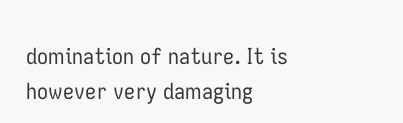domination of nature. It is however very damaging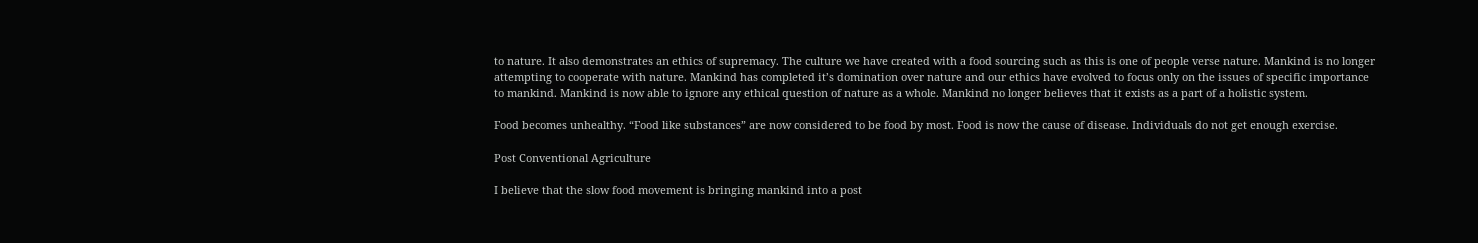to nature. It also demonstrates an ethics of supremacy. The culture we have created with a food sourcing such as this is one of people verse nature. Mankind is no longer attempting to cooperate with nature. Mankind has completed it’s domination over nature and our ethics have evolved to focus only on the issues of specific importance to mankind. Mankind is now able to ignore any ethical question of nature as a whole. Mankind no longer believes that it exists as a part of a holistic system.

Food becomes unhealthy. “Food like substances” are now considered to be food by most. Food is now the cause of disease. Individuals do not get enough exercise.

Post Conventional Agriculture

I believe that the slow food movement is bringing mankind into a post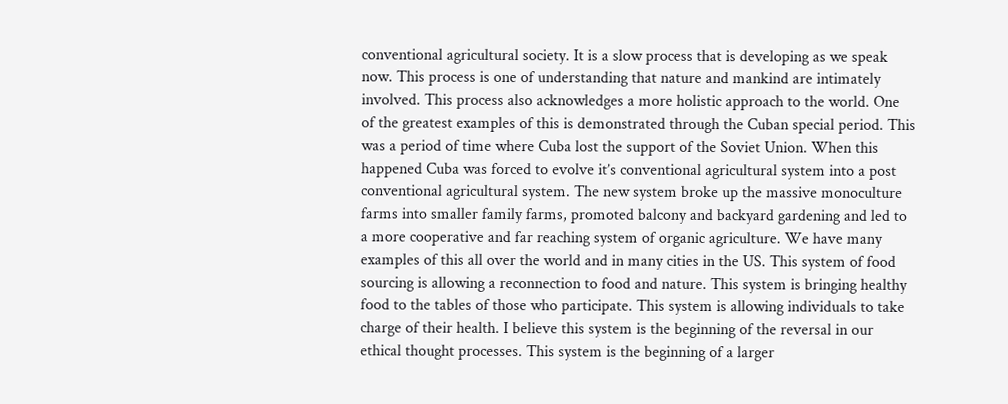conventional agricultural society. It is a slow process that is developing as we speak now. This process is one of understanding that nature and mankind are intimately involved. This process also acknowledges a more holistic approach to the world. One of the greatest examples of this is demonstrated through the Cuban special period. This was a period of time where Cuba lost the support of the Soviet Union. When this happened Cuba was forced to evolve it’s conventional agricultural system into a post conventional agricultural system. The new system broke up the massive monoculture farms into smaller family farms, promoted balcony and backyard gardening and led to a more cooperative and far reaching system of organic agriculture. We have many examples of this all over the world and in many cities in the US. This system of food sourcing is allowing a reconnection to food and nature. This system is bringing healthy food to the tables of those who participate. This system is allowing individuals to take charge of their health. I believe this system is the beginning of the reversal in our ethical thought processes. This system is the beginning of a larger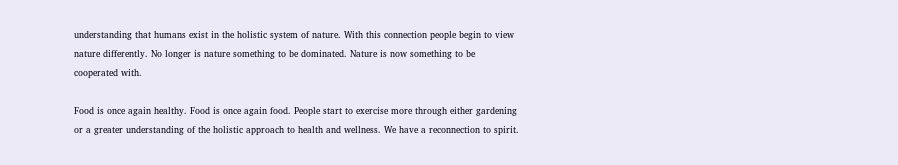understanding that humans exist in the holistic system of nature. With this connection people begin to view nature differently. No longer is nature something to be dominated. Nature is now something to be cooperated with.

Food is once again healthy. Food is once again food. People start to exercise more through either gardening or a greater understanding of the holistic approach to health and wellness. We have a reconnection to spirit.